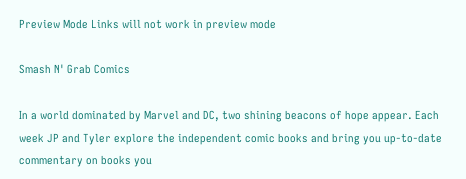Preview Mode Links will not work in preview mode

Smash N' Grab Comics

In a world dominated by Marvel and DC, two shining beacons of hope appear. Each week JP and Tyler explore the independent comic books and bring you up-to-date commentary on books you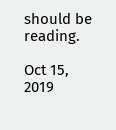should be reading.

Oct 15, 2019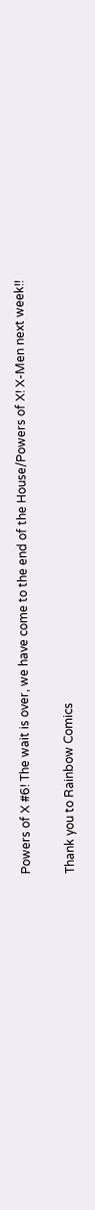Powers of X #6! The wait is over, we have come to the end of the House/Powers of X! X-Men next week!!

Thank you to Rainbow Comics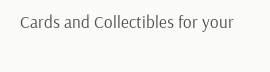Cards and Collectibles for your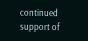continued support of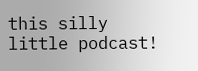this silly little podcast!